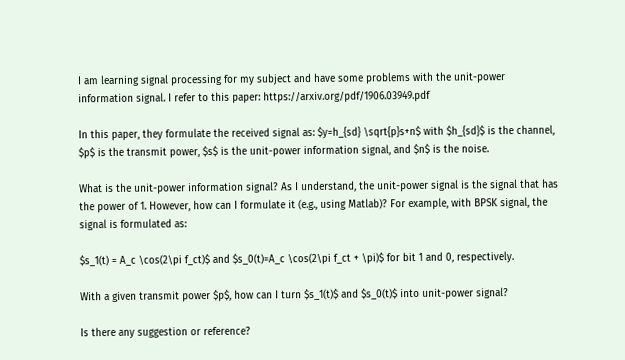I am learning signal processing for my subject and have some problems with the unit-power information signal. I refer to this paper: https://arxiv.org/pdf/1906.03949.pdf

In this paper, they formulate the received signal as: $y=h_{sd} \sqrt{p}s+n$ with $h_{sd}$ is the channel, $p$ is the transmit power, $s$ is the unit-power information signal, and $n$ is the noise.

What is the unit-power information signal? As I understand, the unit-power signal is the signal that has the power of 1. However, how can I formulate it (e.g., using Matlab)? For example, with BPSK signal, the signal is formulated as:

$s_1(t) = A_c \cos(2\pi f_ct)$ and $s_0(t)=A_c \cos(2\pi f_ct + \pi)$ for bit 1 and 0, respectively.

With a given transmit power $p$, how can I turn $s_1(t)$ and $s_0(t)$ into unit-power signal?

Is there any suggestion or reference?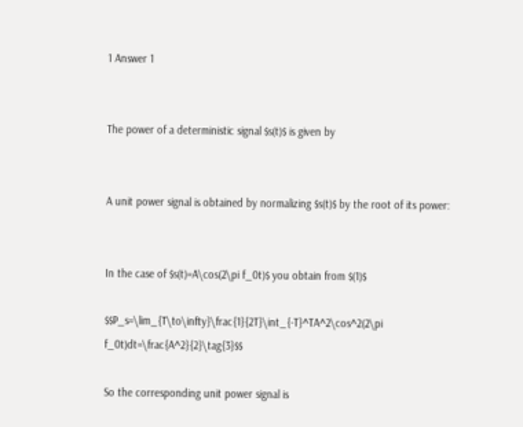1 Answer 1


The power of a deterministic signal $s(t)$ is given by


A unit power signal is obtained by normalizing $s(t)$ by the root of its power:


In the case of $s(t)=A\cos(2\pi f_0t)$ you obtain from $(1)$

$$P_s=\lim_{T\to\infty}\frac{1}{2T}\int_{-T}^TA^2\cos^2(2\pi f_0t)dt=\frac{A^2}{2}\tag{3}$$

So the corresponding unit power signal is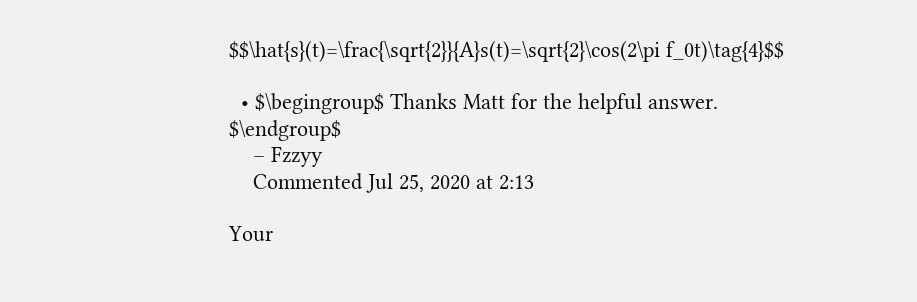$$\hat{s}(t)=\frac{\sqrt{2}}{A}s(t)=\sqrt{2}\cos(2\pi f_0t)\tag{4}$$

  • $\begingroup$ Thanks Matt for the helpful answer. $\endgroup$
    – Fzzyy
    Commented Jul 25, 2020 at 2:13

Your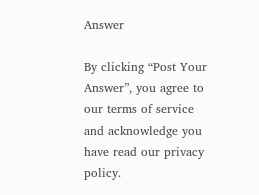Answer

By clicking “Post Your Answer”, you agree to our terms of service and acknowledge you have read our privacy policy.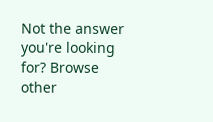Not the answer you're looking for? Browse other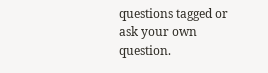questions tagged or ask your own question.